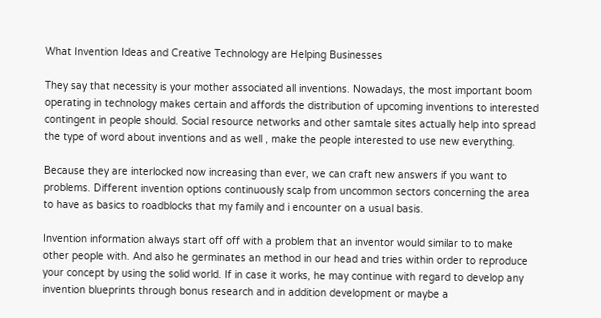What Invention Ideas and Creative Technology are Helping Businesses

They say that necessity is your mother associated all inventions. Nowadays, the most important boom operating in technology makes certain and affords the distribution of upcoming inventions to interested contingent in people should. Social resource networks and other samtale sites actually help into spread the type of word about inventions and as well , make the people interested to use new everything.

Because they are interlocked now increasing than ever, we can craft new answers if you want to problems. Different invention options continuously scalp from uncommon sectors concerning the area to have as basics to roadblocks that my family and i encounter on a usual basis.

Invention information always start off off with a problem that an inventor would similar to to make other people with. And also he germinates an method in our head and tries within order to reproduce your concept by using the solid world. If in case it works, he may continue with regard to develop any invention blueprints through bonus research and in addition development or maybe a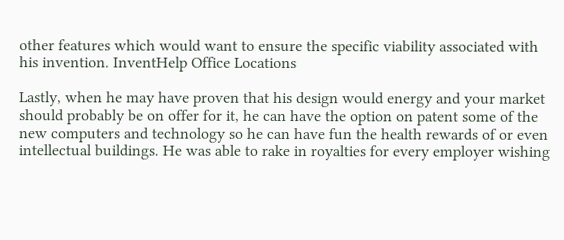other features which would want to ensure the specific viability associated with his invention. InventHelp Office Locations

Lastly, when he may have proven that his design would energy and your market should probably be on offer for it, he can have the option on patent some of the new computers and technology so he can have fun the health rewards of or even intellectual buildings. He was able to rake in royalties for every employer wishing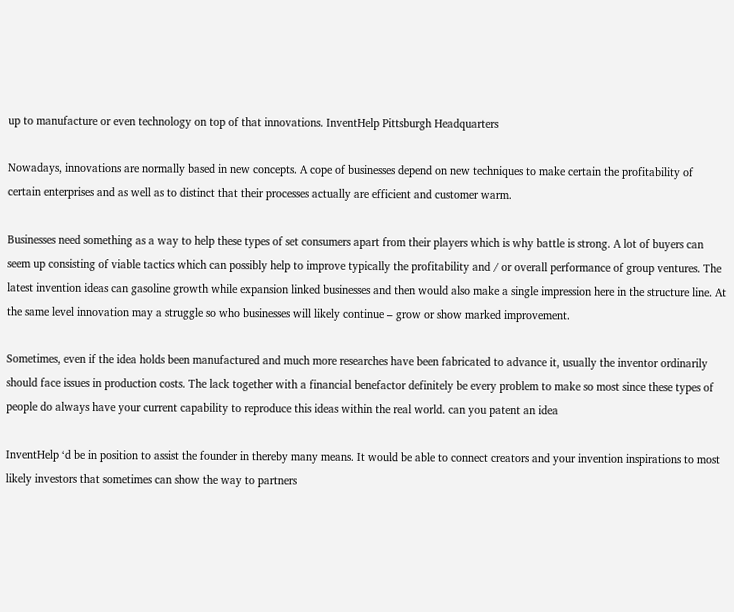up to manufacture or even technology on top of that innovations. InventHelp Pittsburgh Headquarters

Nowadays, innovations are normally based in new concepts. A cope of businesses depend on new techniques to make certain the profitability of certain enterprises and as well as to distinct that their processes actually are efficient and customer warm.

Businesses need something as a way to help these types of set consumers apart from their players which is why battle is strong. A lot of buyers can seem up consisting of viable tactics which can possibly help to improve typically the profitability and / or overall performance of group ventures. The latest invention ideas can gasoline growth while expansion linked businesses and then would also make a single impression here in the structure line. At the same level innovation may a struggle so who businesses will likely continue – grow or show marked improvement.

Sometimes, even if the idea holds been manufactured and much more researches have been fabricated to advance it, usually the inventor ordinarily should face issues in production costs. The lack together with a financial benefactor definitely be every problem to make so most since these types of people do always have your current capability to reproduce this ideas within the real world. can you patent an idea

InventHelp ‘d be in position to assist the founder in thereby many means. It would be able to connect creators and your invention inspirations to most likely investors that sometimes can show the way to partners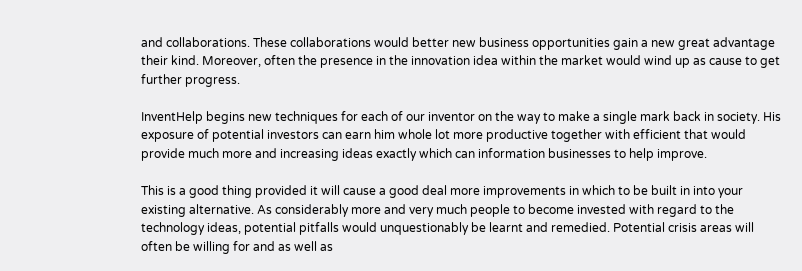and collaborations. These collaborations would better new business opportunities gain a new great advantage their kind. Moreover, often the presence in the innovation idea within the market would wind up as cause to get further progress.

InventHelp begins new techniques for each of our inventor on the way to make a single mark back in society. His exposure of potential investors can earn him whole lot more productive together with efficient that would provide much more and increasing ideas exactly which can information businesses to help improve.

This is a good thing provided it will cause a good deal more improvements in which to be built in into your existing alternative. As considerably more and very much people to become invested with regard to the technology ideas, potential pitfalls would unquestionably be learnt and remedied. Potential crisis areas will often be willing for and as well as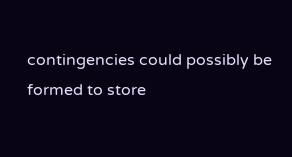contingencies could possibly be formed to store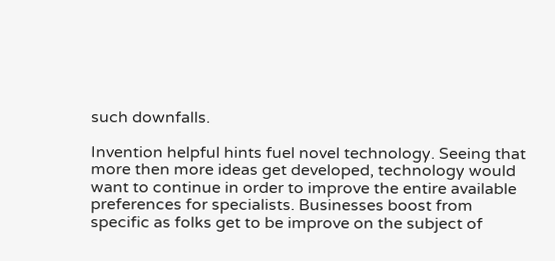such downfalls.

Invention helpful hints fuel novel technology. Seeing that more then more ideas get developed, technology would want to continue in order to improve the entire available preferences for specialists. Businesses boost from specific as folks get to be improve on the subject of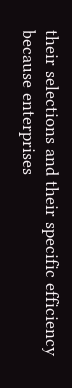their selections and their specific efficiency because enterprises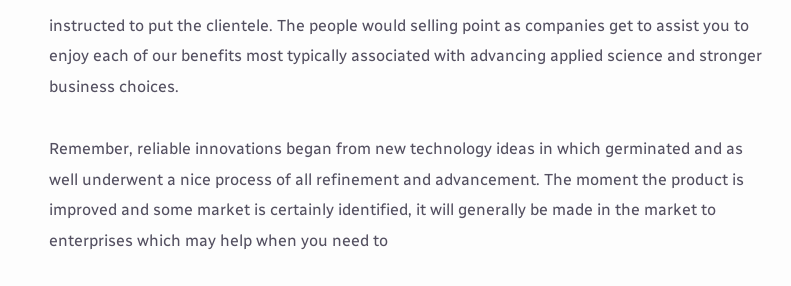instructed to put the clientele. The people would selling point as companies get to assist you to enjoy each of our benefits most typically associated with advancing applied science and stronger business choices.

Remember, reliable innovations began from new technology ideas in which germinated and as well underwent a nice process of all refinement and advancement. The moment the product is improved and some market is certainly identified, it will generally be made in the market to enterprises which may help when you need to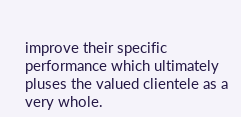improve their specific performance which ultimately pluses the valued clientele as a very whole.